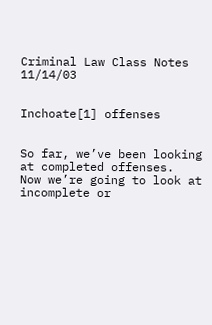Criminal Law Class Notes 11/14/03


Inchoate[1] offenses


So far, we’ve been looking at completed offenses.  Now we’re going to look at incomplete or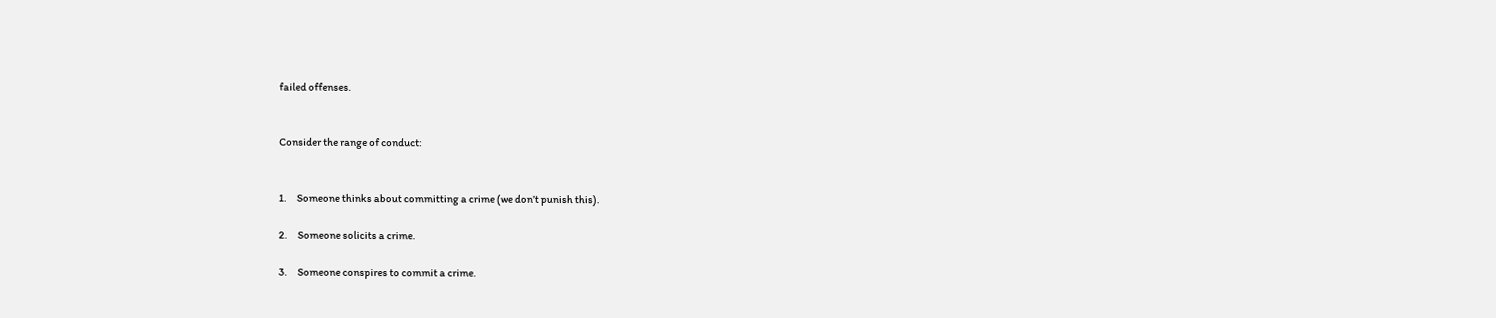failed offenses.


Consider the range of conduct:


1.     Someone thinks about committing a crime (we don’t punish this).

2.     Someone solicits a crime.

3.     Someone conspires to commit a crime.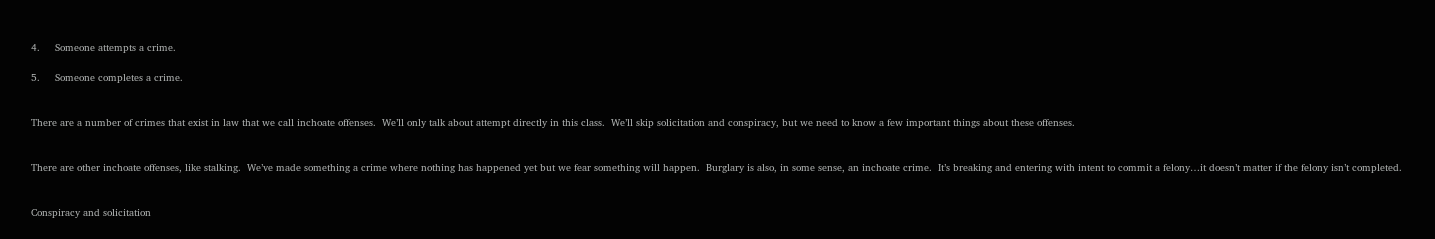4.     Someone attempts a crime.

5.     Someone completes a crime.


There are a number of crimes that exist in law that we call inchoate offenses.  We’ll only talk about attempt directly in this class.  We’ll skip solicitation and conspiracy, but we need to know a few important things about these offenses.


There are other inchoate offenses, like stalking.  We’ve made something a crime where nothing has happened yet but we fear something will happen.  Burglary is also, in some sense, an inchoate crime.  It’s breaking and entering with intent to commit a felony…it doesn’t matter if the felony isn’t completed.


Conspiracy and solicitation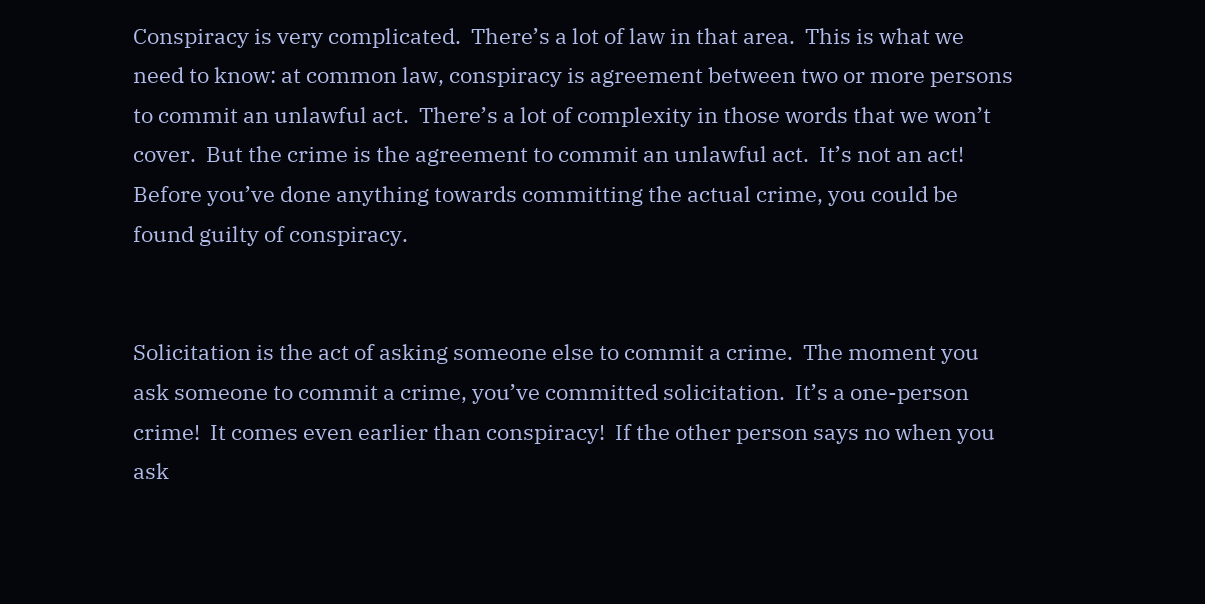Conspiracy is very complicated.  There’s a lot of law in that area.  This is what we need to know: at common law, conspiracy is agreement between two or more persons to commit an unlawful act.  There’s a lot of complexity in those words that we won’t cover.  But the crime is the agreement to commit an unlawful act.  It’s not an act!  Before you’ve done anything towards committing the actual crime, you could be found guilty of conspiracy.


Solicitation is the act of asking someone else to commit a crime.  The moment you ask someone to commit a crime, you’ve committed solicitation.  It’s a one-person crime!  It comes even earlier than conspiracy!  If the other person says no when you ask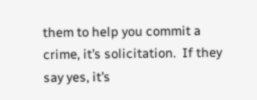them to help you commit a crime, it’s solicitation.  If they say yes, it’s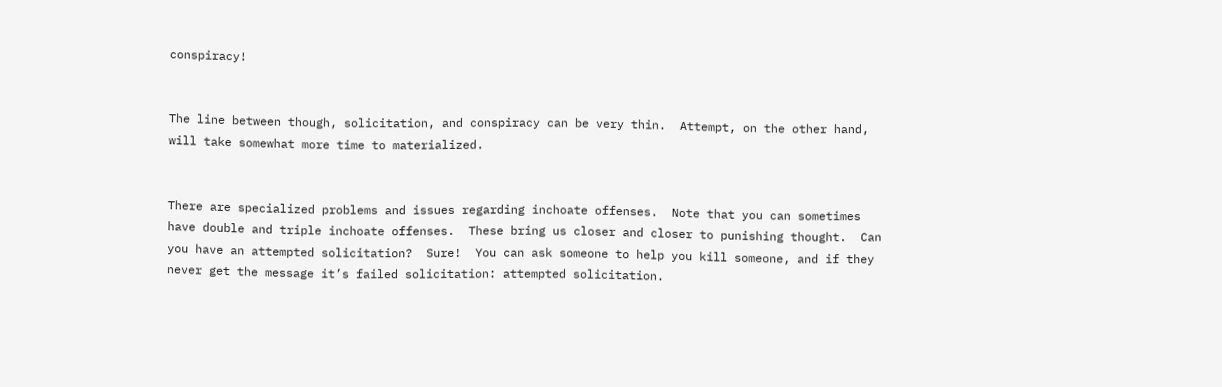conspiracy!


The line between though, solicitation, and conspiracy can be very thin.  Attempt, on the other hand, will take somewhat more time to materialized.


There are specialized problems and issues regarding inchoate offenses.  Note that you can sometimes have double and triple inchoate offenses.  These bring us closer and closer to punishing thought.  Can you have an attempted solicitation?  Sure!  You can ask someone to help you kill someone, and if they never get the message it’s failed solicitation: attempted solicitation.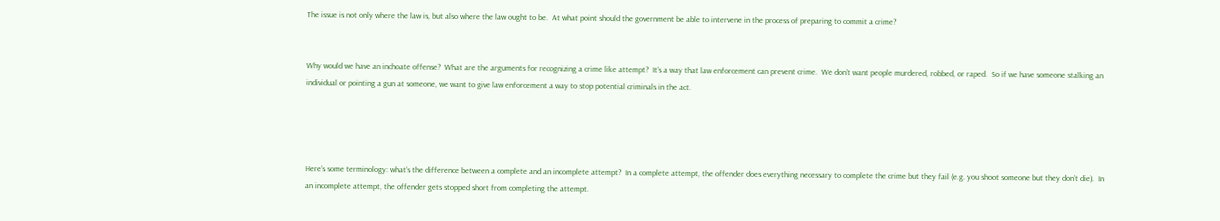The issue is not only where the law is, but also where the law ought to be.  At what point should the government be able to intervene in the process of preparing to commit a crime?


Why would we have an inchoate offense?  What are the arguments for recognizing a crime like attempt?  It’s a way that law enforcement can prevent crime.  We don’t want people murdered, robbed, or raped.  So if we have someone stalking an individual or pointing a gun at someone, we want to give law enforcement a way to stop potential criminals in the act.




Here’s some terminology: what’s the difference between a complete and an incomplete attempt?  In a complete attempt, the offender does everything necessary to complete the crime but they fail (e.g. you shoot someone but they don’t die).  In an incomplete attempt, the offender gets stopped short from completing the attempt.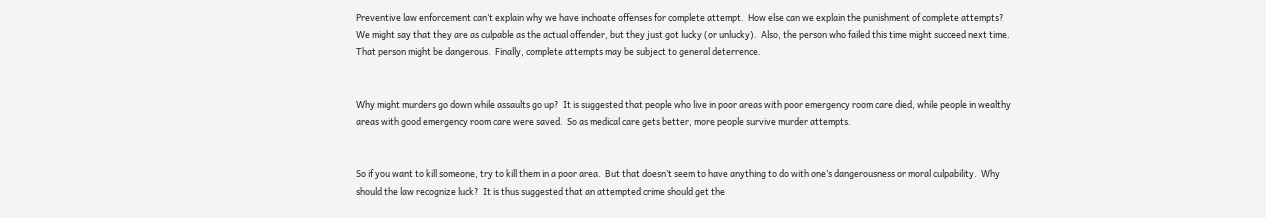Preventive law enforcement can’t explain why we have inchoate offenses for complete attempt.  How else can we explain the punishment of complete attempts?  We might say that they are as culpable as the actual offender, but they just got lucky (or unlucky).  Also, the person who failed this time might succeed next time.  That person might be dangerous.  Finally, complete attempts may be subject to general deterrence.


Why might murders go down while assaults go up?  It is suggested that people who live in poor areas with poor emergency room care died, while people in wealthy areas with good emergency room care were saved.  So as medical care gets better, more people survive murder attempts.


So if you want to kill someone, try to kill them in a poor area.  But that doesn’t seem to have anything to do with one’s dangerousness or moral culpability.  Why should the law recognize luck?  It is thus suggested that an attempted crime should get the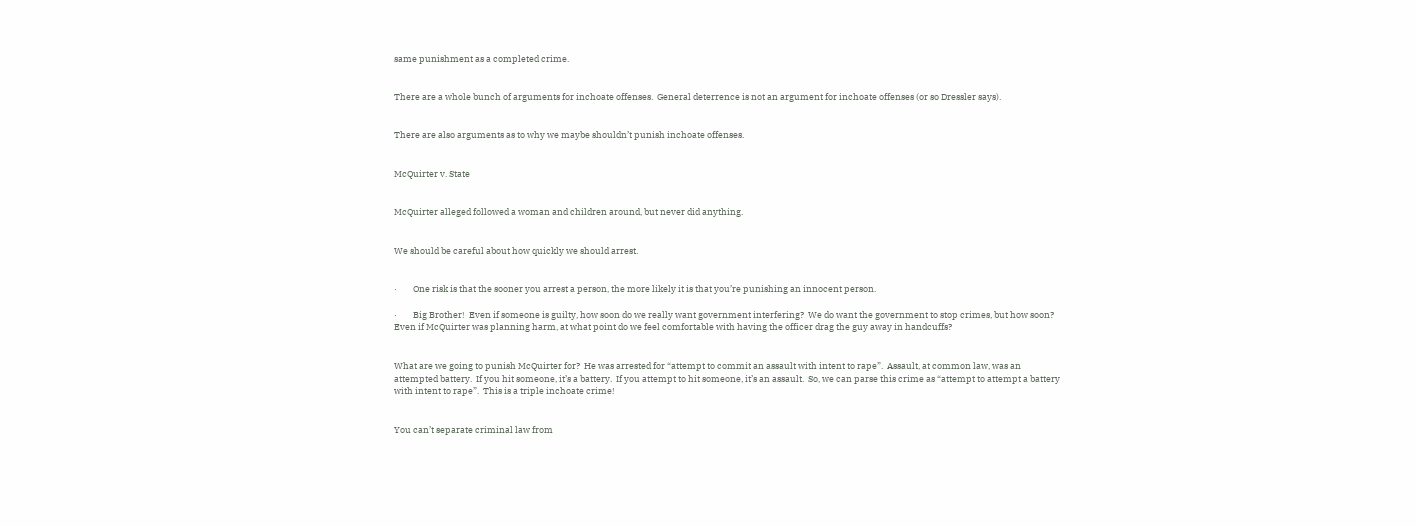same punishment as a completed crime.


There are a whole bunch of arguments for inchoate offenses.  General deterrence is not an argument for inchoate offenses (or so Dressler says).


There are also arguments as to why we maybe shouldn’t punish inchoate offenses.


McQuirter v. State


McQuirter alleged followed a woman and children around, but never did anything.


We should be careful about how quickly we should arrest.


·        One risk is that the sooner you arrest a person, the more likely it is that you’re punishing an innocent person.

·        Big Brother!  Even if someone is guilty, how soon do we really want government interfering?  We do want the government to stop crimes, but how soon?  Even if McQuirter was planning harm, at what point do we feel comfortable with having the officer drag the guy away in handcuffs?


What are we going to punish McQuirter for?  He was arrested for “attempt to commit an assault with intent to rape”.  Assault, at common law, was an attempted battery.  If you hit someone, it’s a battery.  If you attempt to hit someone, it’s an assault.  So, we can parse this crime as “attempt to attempt a battery with intent to rape”.  This is a triple inchoate crime!


You can’t separate criminal law from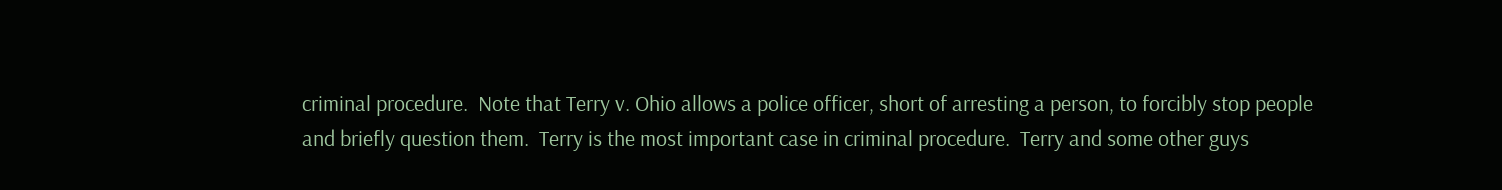criminal procedure.  Note that Terry v. Ohio allows a police officer, short of arresting a person, to forcibly stop people and briefly question them.  Terry is the most important case in criminal procedure.  Terry and some other guys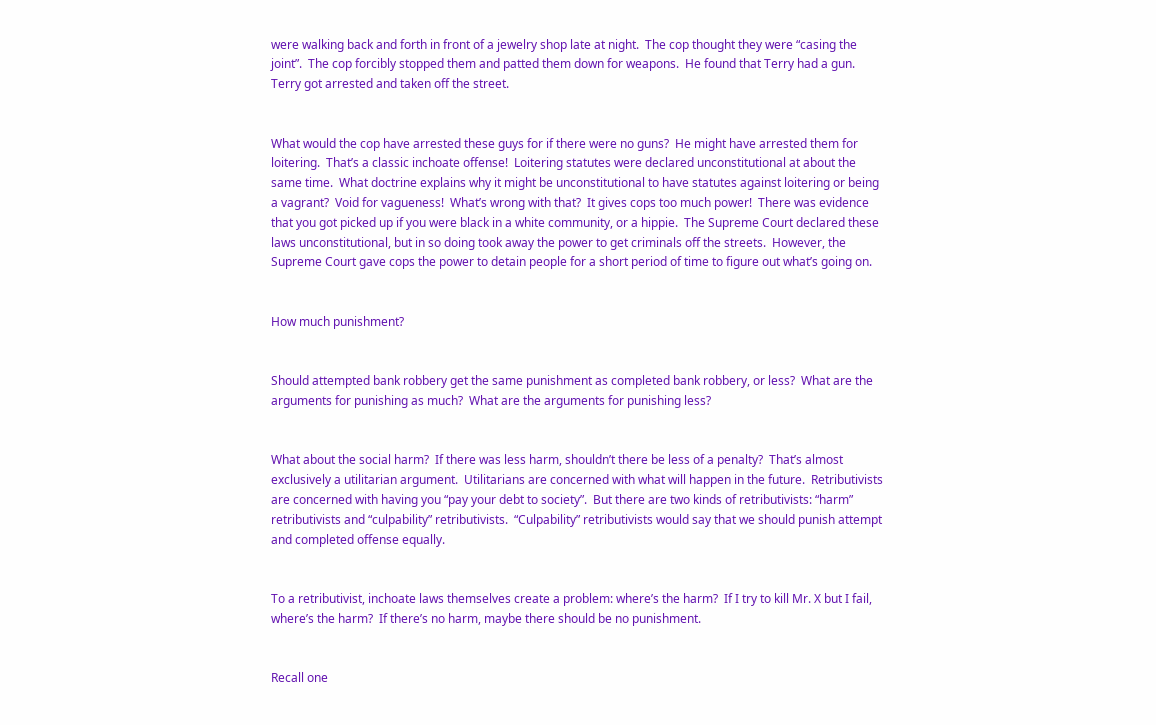were walking back and forth in front of a jewelry shop late at night.  The cop thought they were “casing the joint”.  The cop forcibly stopped them and patted them down for weapons.  He found that Terry had a gun.  Terry got arrested and taken off the street.


What would the cop have arrested these guys for if there were no guns?  He might have arrested them for loitering.  That’s a classic inchoate offense!  Loitering statutes were declared unconstitutional at about the same time.  What doctrine explains why it might be unconstitutional to have statutes against loitering or being a vagrant?  Void for vagueness!  What’s wrong with that?  It gives cops too much power!  There was evidence that you got picked up if you were black in a white community, or a hippie.  The Supreme Court declared these laws unconstitutional, but in so doing took away the power to get criminals off the streets.  However, the Supreme Court gave cops the power to detain people for a short period of time to figure out what’s going on.


How much punishment?


Should attempted bank robbery get the same punishment as completed bank robbery, or less?  What are the arguments for punishing as much?  What are the arguments for punishing less?


What about the social harm?  If there was less harm, shouldn’t there be less of a penalty?  That’s almost exclusively a utilitarian argument.  Utilitarians are concerned with what will happen in the future.  Retributivists are concerned with having you “pay your debt to society”.  But there are two kinds of retributivists: “harm” retributivists and “culpability” retributivists.  “Culpability” retributivists would say that we should punish attempt and completed offense equally.


To a retributivist, inchoate laws themselves create a problem: where’s the harm?  If I try to kill Mr. X but I fail, where’s the harm?  If there’s no harm, maybe there should be no punishment.


Recall one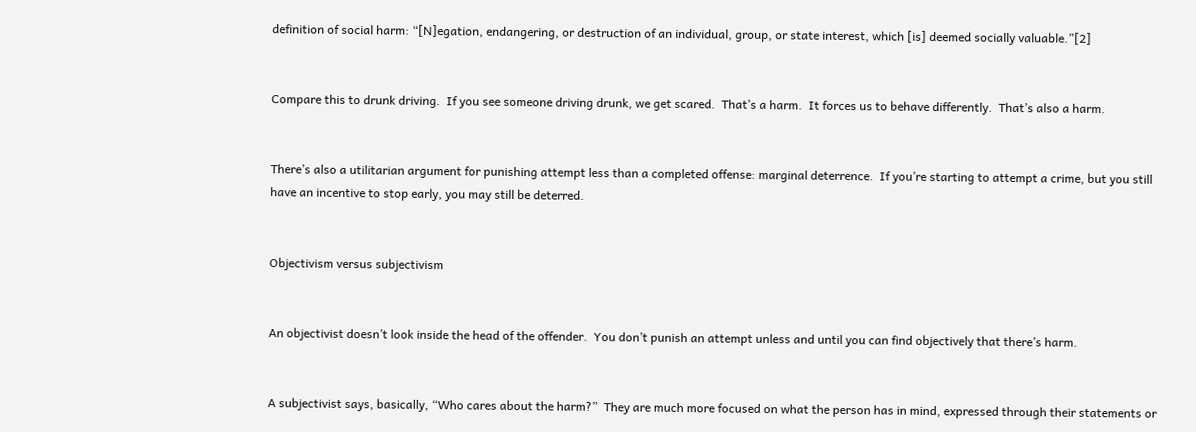definition of social harm: “[N]egation, endangering, or destruction of an individual, group, or state interest, which [is] deemed socially valuable.”[2]


Compare this to drunk driving.  If you see someone driving drunk, we get scared.  That’s a harm.  It forces us to behave differently.  That’s also a harm.


There’s also a utilitarian argument for punishing attempt less than a completed offense: marginal deterrence.  If you’re starting to attempt a crime, but you still have an incentive to stop early, you may still be deterred.


Objectivism versus subjectivism


An objectivist doesn’t look inside the head of the offender.  You don’t punish an attempt unless and until you can find objectively that there’s harm.


A subjectivist says, basically, “Who cares about the harm?”  They are much more focused on what the person has in mind, expressed through their statements or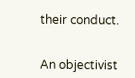their conduct.


An objectivist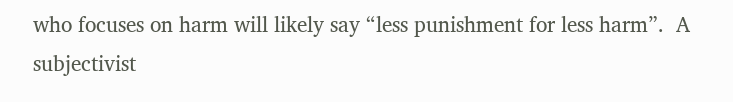who focuses on harm will likely say “less punishment for less harm”.  A subjectivist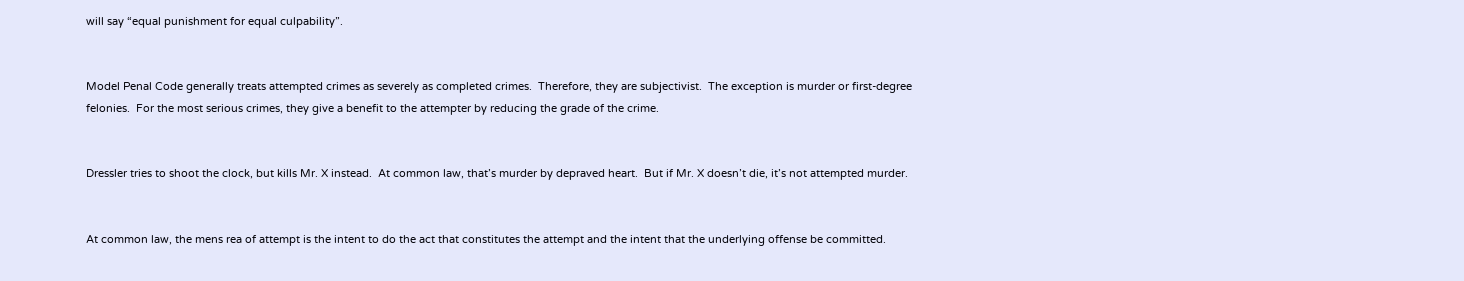will say “equal punishment for equal culpability”.


Model Penal Code generally treats attempted crimes as severely as completed crimes.  Therefore, they are subjectivist.  The exception is murder or first-degree felonies.  For the most serious crimes, they give a benefit to the attempter by reducing the grade of the crime.


Dressler tries to shoot the clock, but kills Mr. X instead.  At common law, that’s murder by depraved heart.  But if Mr. X doesn’t die, it’s not attempted murder.


At common law, the mens rea of attempt is the intent to do the act that constitutes the attempt and the intent that the underlying offense be committed.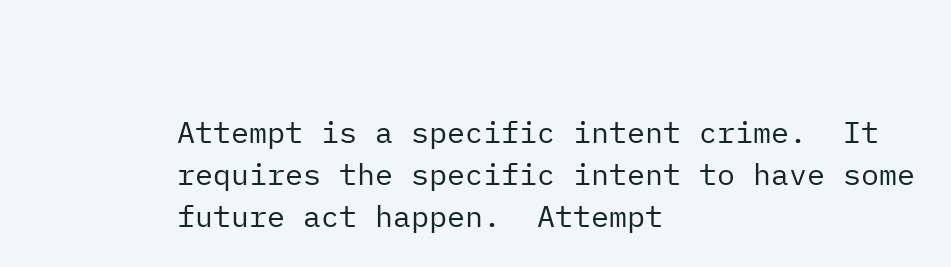Attempt is a specific intent crime.  It requires the specific intent to have some future act happen.  Attempt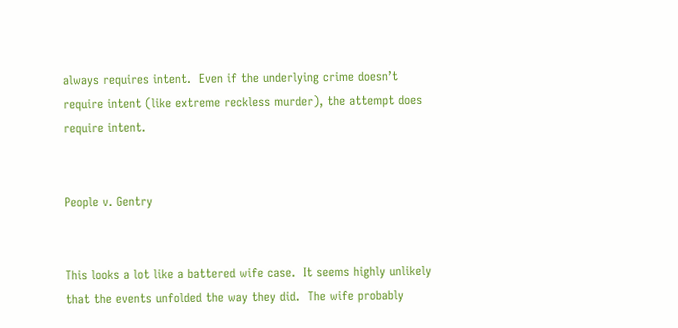always requires intent.  Even if the underlying crime doesn’t require intent (like extreme reckless murder), the attempt does require intent.


People v. Gentry


This looks a lot like a battered wife case.  It seems highly unlikely that the events unfolded the way they did.  The wife probably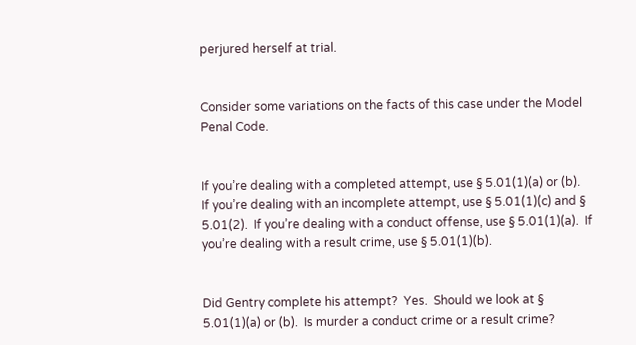perjured herself at trial.


Consider some variations on the facts of this case under the Model Penal Code.


If you’re dealing with a completed attempt, use § 5.01(1)(a) or (b).  If you’re dealing with an incomplete attempt, use § 5.01(1)(c) and § 5.01(2).  If you’re dealing with a conduct offense, use § 5.01(1)(a).  If you’re dealing with a result crime, use § 5.01(1)(b).


Did Gentry complete his attempt?  Yes.  Should we look at § 5.01(1)(a) or (b).  Is murder a conduct crime or a result crime?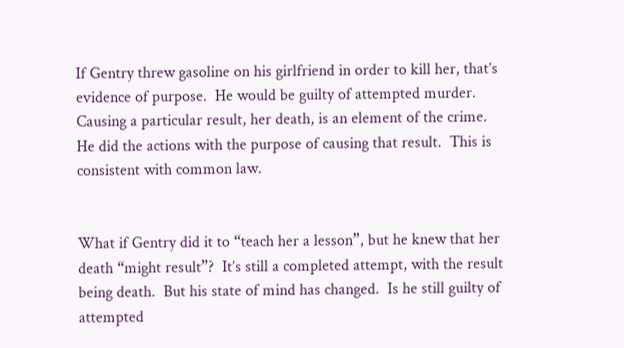If Gentry threw gasoline on his girlfriend in order to kill her, that’s evidence of purpose.  He would be guilty of attempted murder.  Causing a particular result, her death, is an element of the crime.  He did the actions with the purpose of causing that result.  This is consistent with common law.


What if Gentry did it to “teach her a lesson”, but he knew that her death “might result”?  It’s still a completed attempt, with the result being death.  But his state of mind has changed.  Is he still guilty of attempted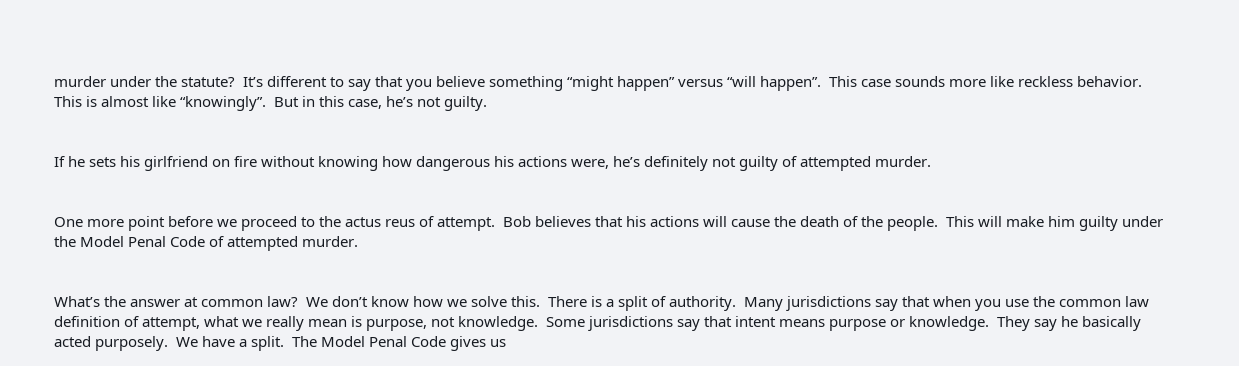murder under the statute?  It’s different to say that you believe something “might happen” versus “will happen”.  This case sounds more like reckless behavior.  This is almost like “knowingly”.  But in this case, he’s not guilty.


If he sets his girlfriend on fire without knowing how dangerous his actions were, he’s definitely not guilty of attempted murder.


One more point before we proceed to the actus reus of attempt.  Bob believes that his actions will cause the death of the people.  This will make him guilty under the Model Penal Code of attempted murder.


What’s the answer at common law?  We don’t know how we solve this.  There is a split of authority.  Many jurisdictions say that when you use the common law definition of attempt, what we really mean is purpose, not knowledge.  Some jurisdictions say that intent means purpose or knowledge.  They say he basically acted purposely.  We have a split.  The Model Penal Code gives us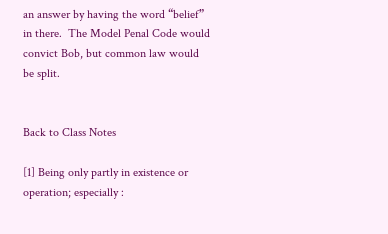an answer by having the word “belief” in there.  The Model Penal Code would convict Bob, but common law would be split.


Back to Class Notes

[1] Being only partly in existence or operation; especially :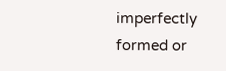imperfectly formed or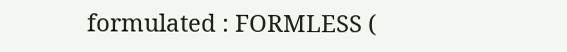formulated : FORMLESS (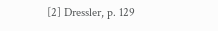[2] Dressler, p. 129